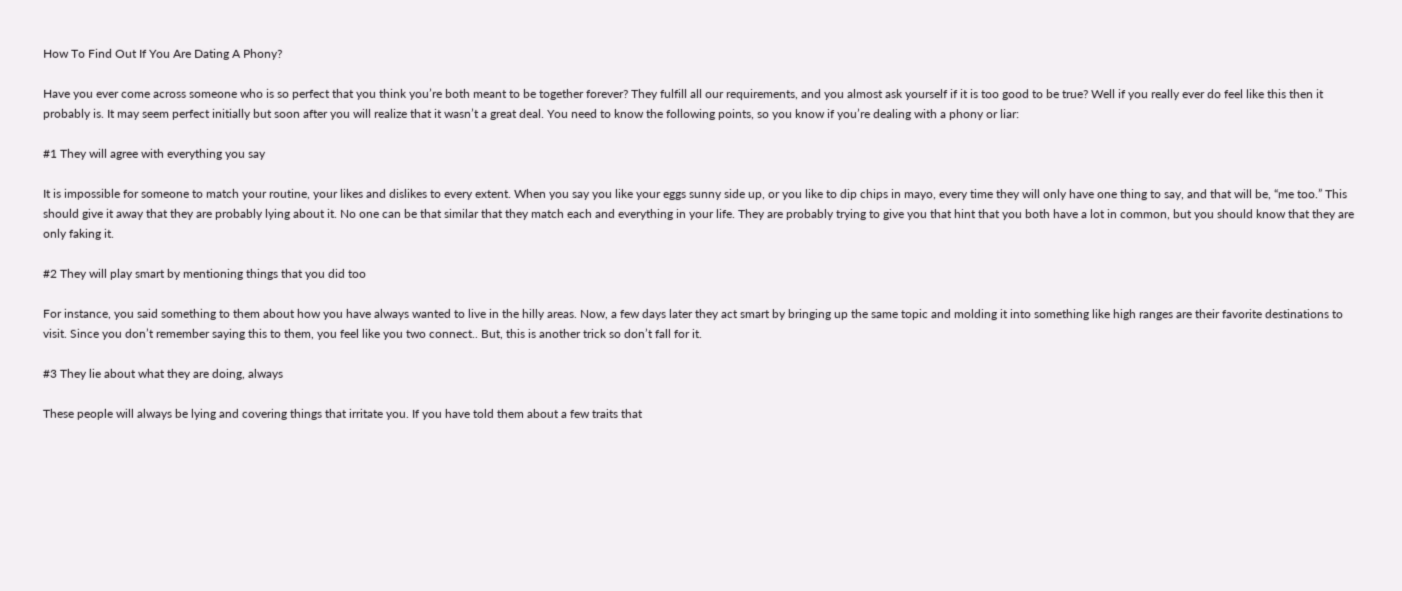How To Find Out If You Are Dating A Phony?

Have you ever come across someone who is so perfect that you think you’re both meant to be together forever? They fulfill all our requirements, and you almost ask yourself if it is too good to be true? Well if you really ever do feel like this then it probably is. It may seem perfect initially but soon after you will realize that it wasn’t a great deal. You need to know the following points, so you know if you’re dealing with a phony or liar:

#1 They will agree with everything you say

It is impossible for someone to match your routine, your likes and dislikes to every extent. When you say you like your eggs sunny side up, or you like to dip chips in mayo, every time they will only have one thing to say, and that will be, “me too.” This should give it away that they are probably lying about it. No one can be that similar that they match each and everything in your life. They are probably trying to give you that hint that you both have a lot in common, but you should know that they are only faking it.

#2 They will play smart by mentioning things that you did too

For instance, you said something to them about how you have always wanted to live in the hilly areas. Now, a few days later they act smart by bringing up the same topic and molding it into something like high ranges are their favorite destinations to visit. Since you don’t remember saying this to them, you feel like you two connect.. But, this is another trick so don’t fall for it.

#3 They lie about what they are doing, always

These people will always be lying and covering things that irritate you. If you have told them about a few traits that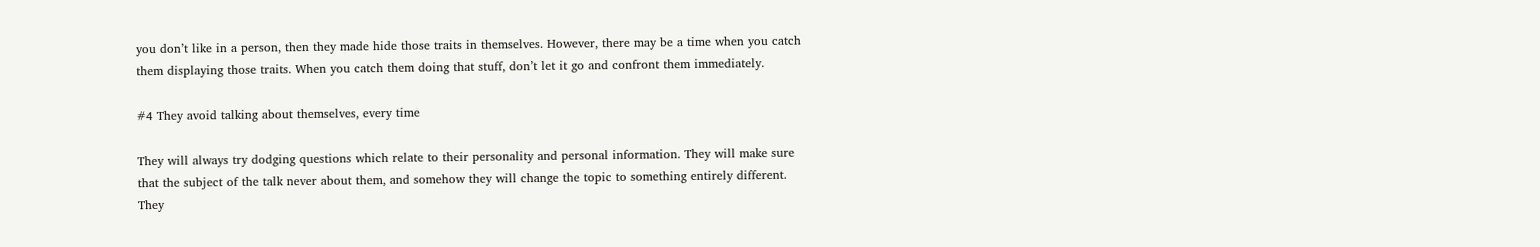you don’t like in a person, then they made hide those traits in themselves. However, there may be a time when you catch them displaying those traits. When you catch them doing that stuff, don’t let it go and confront them immediately.

#4 They avoid talking about themselves, every time

They will always try dodging questions which relate to their personality and personal information. They will make sure that the subject of the talk never about them, and somehow they will change the topic to something entirely different. They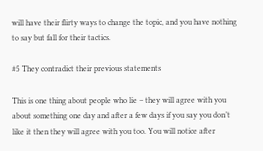will have their flirty ways to change the topic, and you have nothing to say but fall for their tactics.

#5 They contradict their previous statements

This is one thing about people who lie – they will agree with you about something one day and after a few days if you say you don’t like it then they will agree with you too. You will notice after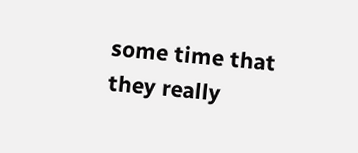some time that they really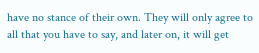have no stance of their own. They will only agree to all that you have to say, and later on, it will get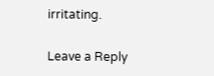irritating.

Leave a Reply